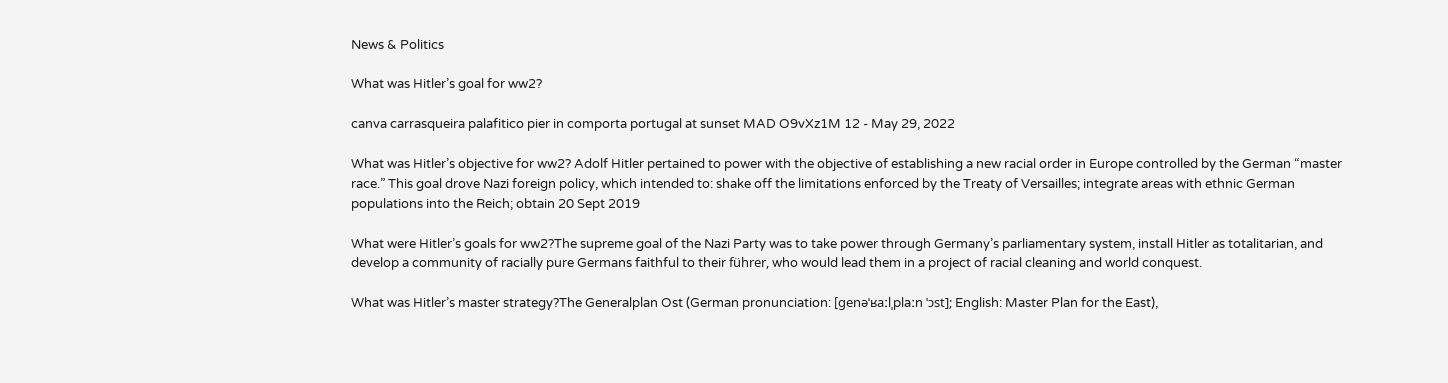News & Politics

What was Hitler’s goal for ww2?

canva carrasqueira palafitico pier in comporta portugal at sunset MAD O9vXz1M 12 - May 29, 2022

What was Hitler’s objective for ww2? Adolf Hitler pertained to power with the objective of establishing a new racial order in Europe controlled by the German “master race.” This goal drove Nazi foreign policy, which intended to: shake off the limitations enforced by the Treaty of Versailles; integrate areas with ethnic German populations into the Reich; obtain 20 Sept 2019

What were Hitler’s goals for ww2?The supreme goal of the Nazi Party was to take power through Germany’s parliamentary system, install Hitler as totalitarian, and develop a community of racially pure Germans faithful to their führer, who would lead them in a project of racial cleaning and world conquest.

What was Hitler’s master strategy?The Generalplan Ost (German pronunciation: [ɡenəˈʁaːlˌplaːn ˈɔst]; English: Master Plan for the East),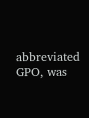abbreviated GPO, was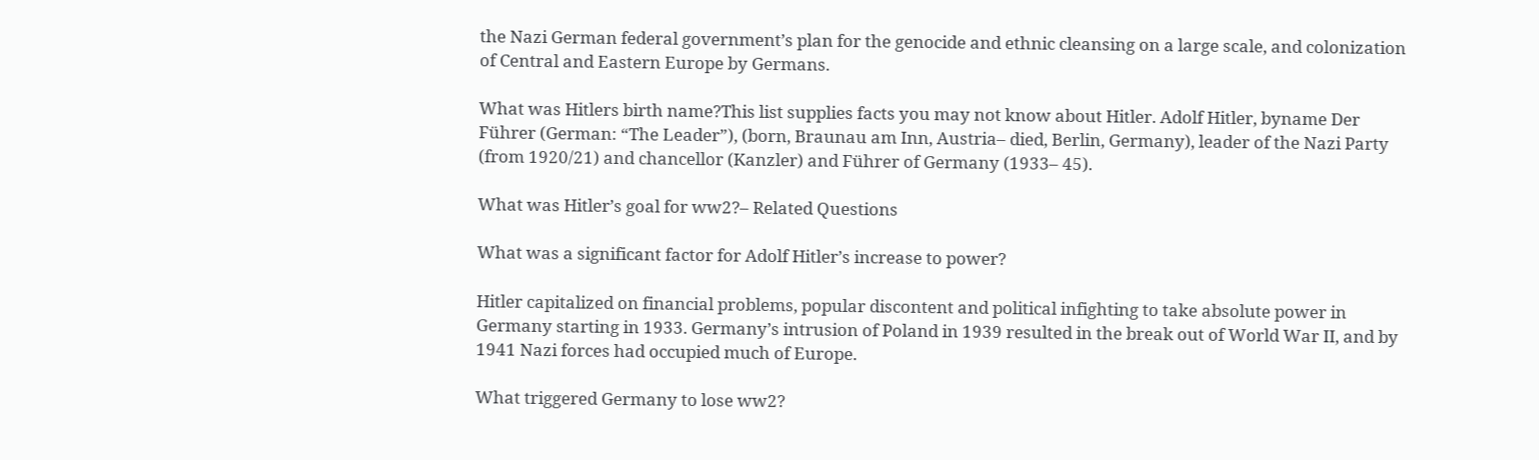the Nazi German federal government’s plan for the genocide and ethnic cleansing on a large scale, and colonization of Central and Eastern Europe by Germans.

What was Hitlers birth name?This list supplies facts you may not know about Hitler. Adolf Hitler, byname Der Führer (German: “The Leader”), (born, Braunau am Inn, Austria– died, Berlin, Germany), leader of the Nazi Party (from 1920/21) and chancellor (Kanzler) and Führer of Germany (1933– 45).

What was Hitler’s goal for ww2?– Related Questions

What was a significant factor for Adolf Hitler’s increase to power?

Hitler capitalized on financial problems, popular discontent and political infighting to take absolute power in Germany starting in 1933. Germany’s intrusion of Poland in 1939 resulted in the break out of World War II, and by 1941 Nazi forces had occupied much of Europe.

What triggered Germany to lose ww2?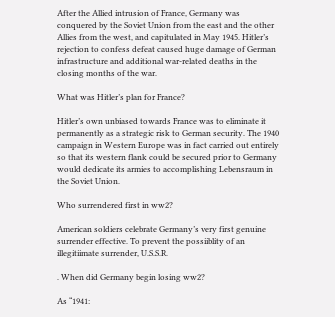After the Allied intrusion of France, Germany was conquered by the Soviet Union from the east and the other Allies from the west, and capitulated in May 1945. Hitler’s rejection to confess defeat caused huge damage of German infrastructure and additional war-related deaths in the closing months of the war.

What was Hitler’s plan for France?

Hitler’s own unbiased towards France was to eliminate it permanently as a strategic risk to German security. The 1940 campaign in Western Europe was in fact carried out entirely so that its western flank could be secured prior to Germany would dedicate its armies to accomplishing Lebensraum in the Soviet Union.

Who surrendered first in ww2?

American soldiers celebrate Germany’s very first genuine surrender effective. To prevent the possiiblity of an illegitiimate surrender, U.S.S.R.

. When did Germany begin losing ww2?

As “1941: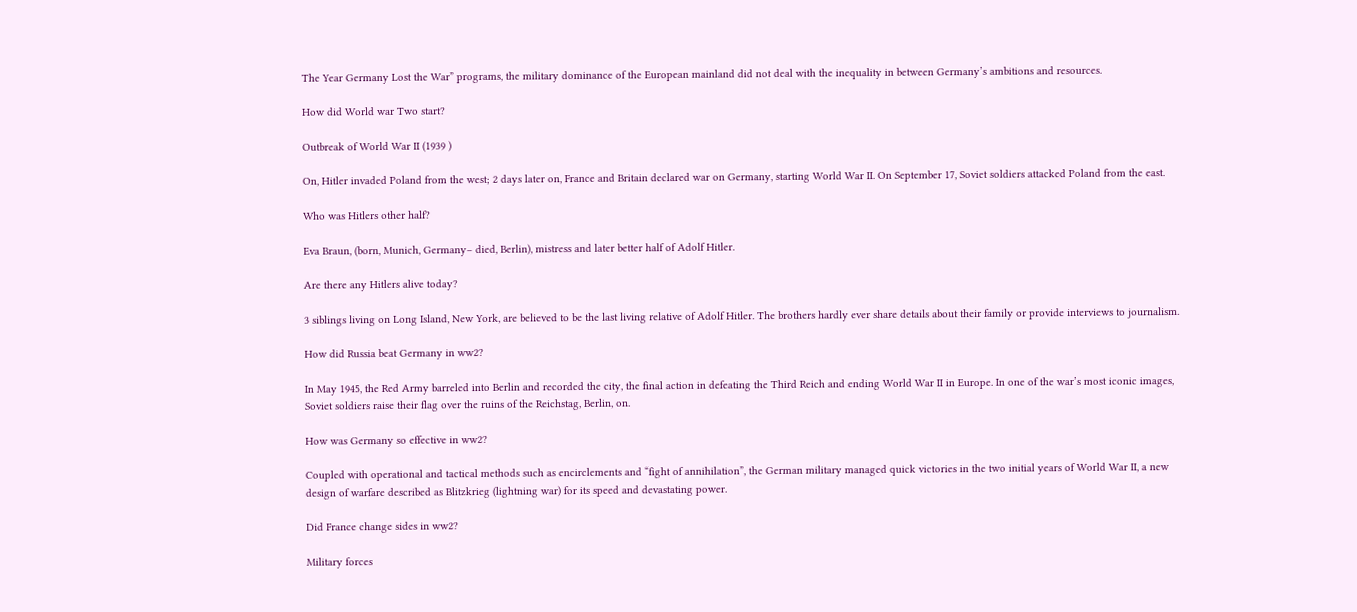The Year Germany Lost the War” programs, the military dominance of the European mainland did not deal with the inequality in between Germany’s ambitions and resources.

How did World war Two start?

Outbreak of World War II (1939 )

On, Hitler invaded Poland from the west; 2 days later on, France and Britain declared war on Germany, starting World War II. On September 17, Soviet soldiers attacked Poland from the east.

Who was Hitlers other half?

Eva Braun, (born, Munich, Germany– died, Berlin), mistress and later better half of Adolf Hitler.

Are there any Hitlers alive today?

3 siblings living on Long Island, New York, are believed to be the last living relative of Adolf Hitler. The brothers hardly ever share details about their family or provide interviews to journalism.

How did Russia beat Germany in ww2?

In May 1945, the Red Army barreled into Berlin and recorded the city, the final action in defeating the Third Reich and ending World War II in Europe. In one of the war’s most iconic images, Soviet soldiers raise their flag over the ruins of the Reichstag, Berlin, on.

How was Germany so effective in ww2?

Coupled with operational and tactical methods such as encirclements and “fight of annihilation”, the German military managed quick victories in the two initial years of World War II, a new design of warfare described as Blitzkrieg (lightning war) for its speed and devastating power.

Did France change sides in ww2?

Military forces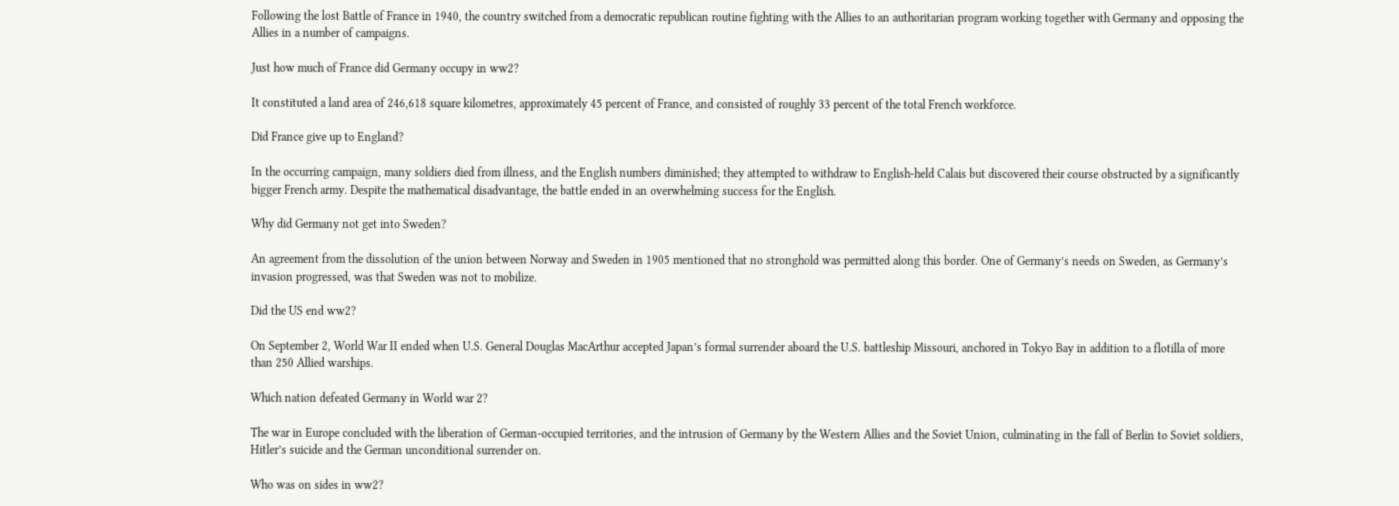Following the lost Battle of France in 1940, the country switched from a democratic republican routine fighting with the Allies to an authoritarian program working together with Germany and opposing the Allies in a number of campaigns.

Just how much of France did Germany occupy in ww2?

It constituted a land area of 246,618 square kilometres, approximately 45 percent of France, and consisted of roughly 33 percent of the total French workforce.

Did France give up to England?

In the occurring campaign, many soldiers died from illness, and the English numbers diminished; they attempted to withdraw to English-held Calais but discovered their course obstructed by a significantly bigger French army. Despite the mathematical disadvantage, the battle ended in an overwhelming success for the English.

Why did Germany not get into Sweden?

An agreement from the dissolution of the union between Norway and Sweden in 1905 mentioned that no stronghold was permitted along this border. One of Germany’s needs on Sweden, as Germany’s invasion progressed, was that Sweden was not to mobilize.

Did the US end ww2?

On September 2, World War II ended when U.S. General Douglas MacArthur accepted Japan’s formal surrender aboard the U.S. battleship Missouri, anchored in Tokyo Bay in addition to a flotilla of more than 250 Allied warships.

Which nation defeated Germany in World war 2?

The war in Europe concluded with the liberation of German-occupied territories, and the intrusion of Germany by the Western Allies and the Soviet Union, culminating in the fall of Berlin to Soviet soldiers, Hitler’s suicide and the German unconditional surrender on.

Who was on sides in ww2?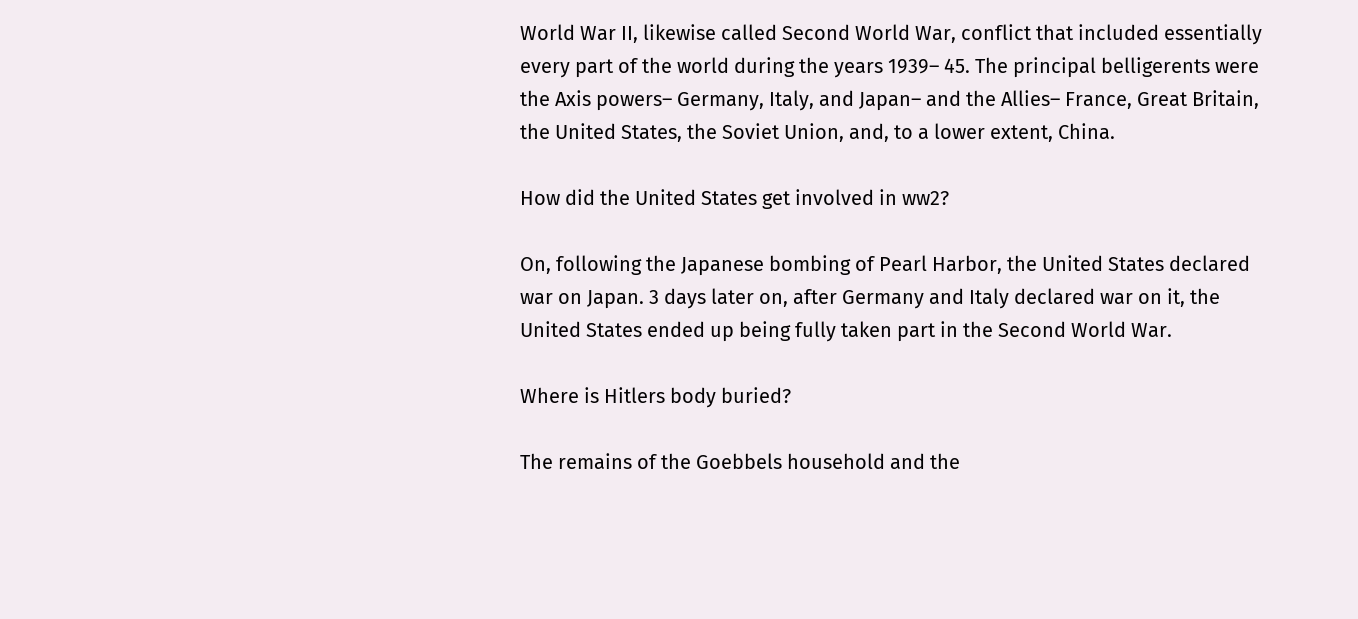World War II, likewise called Second World War, conflict that included essentially every part of the world during the years 1939– 45. The principal belligerents were the Axis powers– Germany, Italy, and Japan– and the Allies– France, Great Britain, the United States, the Soviet Union, and, to a lower extent, China.

How did the United States get involved in ww2?

On, following the Japanese bombing of Pearl Harbor, the United States declared war on Japan. 3 days later on, after Germany and Italy declared war on it, the United States ended up being fully taken part in the Second World War.

Where is Hitlers body buried?

The remains of the Goebbels household and the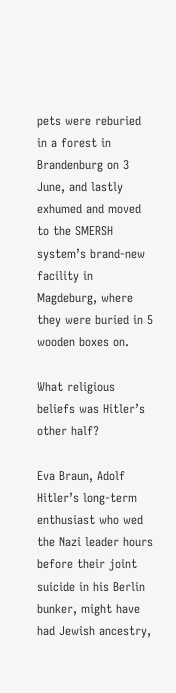pets were reburied in a forest in Brandenburg on 3 June, and lastly exhumed and moved to the SMERSH system’s brand-new facility in Magdeburg, where they were buried in 5 wooden boxes on.

What religious beliefs was Hitler’s other half?

Eva Braun, Adolf Hitler’s long-term enthusiast who wed the Nazi leader hours before their joint suicide in his Berlin bunker, might have had Jewish ancestry,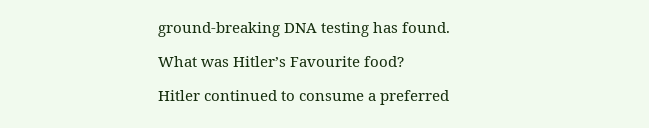ground-breaking DNA testing has found.

What was Hitler’s Favourite food?

Hitler continued to consume a preferred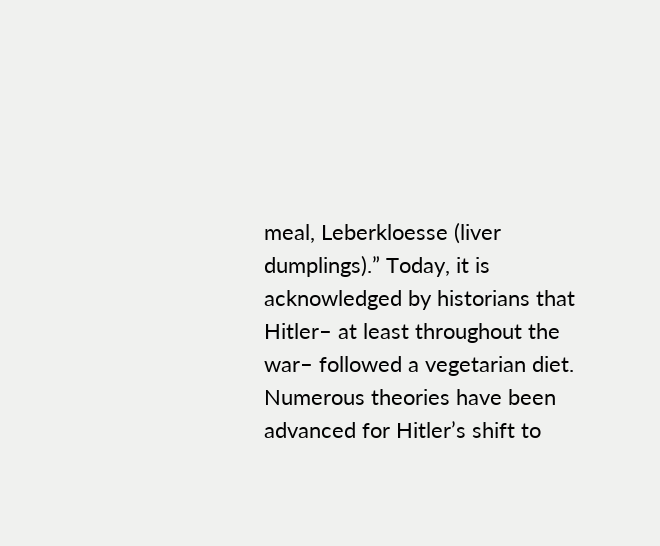meal, Leberkloesse (liver dumplings).” Today, it is acknowledged by historians that Hitler– at least throughout the war– followed a vegetarian diet. Numerous theories have been advanced for Hitler’s shift to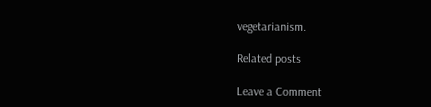vegetarianism.

Related posts

Leave a Comment